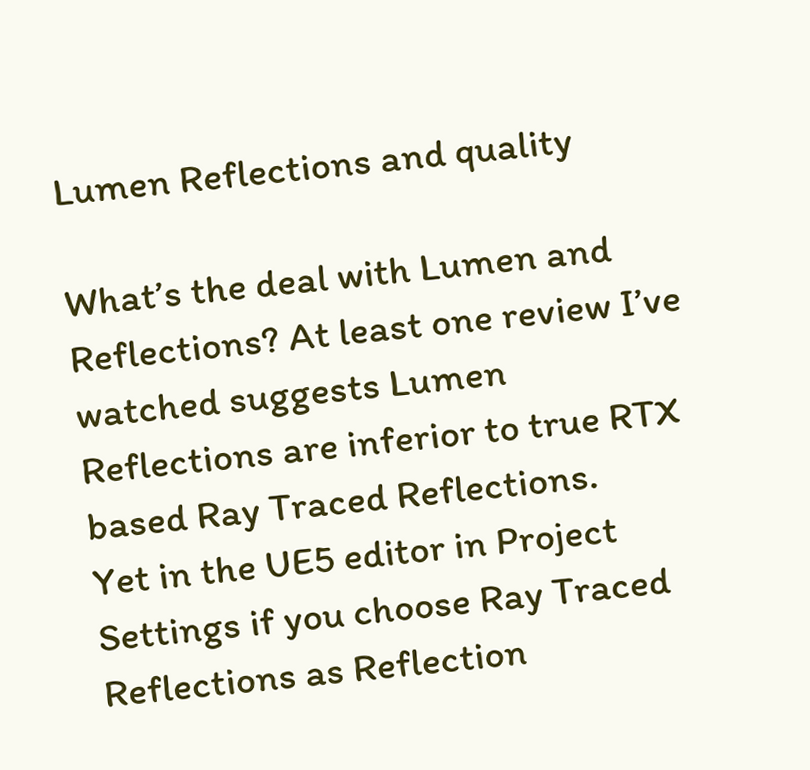Lumen Reflections and quality

What’s the deal with Lumen and Reflections? At least one review I’ve watched suggests Lumen Reflections are inferior to true RTX based Ray Traced Reflections.
Yet in the UE5 editor in Project Settings if you choose Ray Traced Reflections as Reflection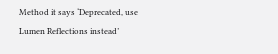Method it says ‘Deprecated, use Lumen Reflections instead’